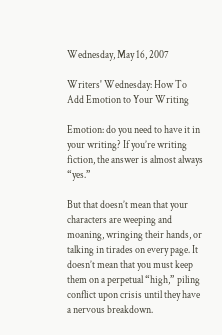Wednesday, May 16, 2007

Writers' Wednesday: How To Add Emotion to Your Writing

Emotion: do you need to have it in your writing? If you’re writing fiction, the answer is almost always “yes.”

But that doesn’t mean that your characters are weeping and moaning, wringing their hands, or talking in tirades on every page. It doesn’t mean that you must keep them on a perpetual “high,” piling conflict upon crisis until they have a nervous breakdown.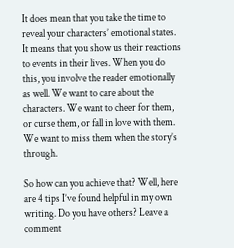It does mean that you take the time to reveal your characters’ emotional states. It means that you show us their reactions to events in their lives. When you do this, you involve the reader emotionally as well. We want to care about the characters. We want to cheer for them, or curse them, or fall in love with them. We want to miss them when the story’s through.

So how can you achieve that? Well, here are 4 tips I’ve found helpful in my own writing. Do you have others? Leave a comment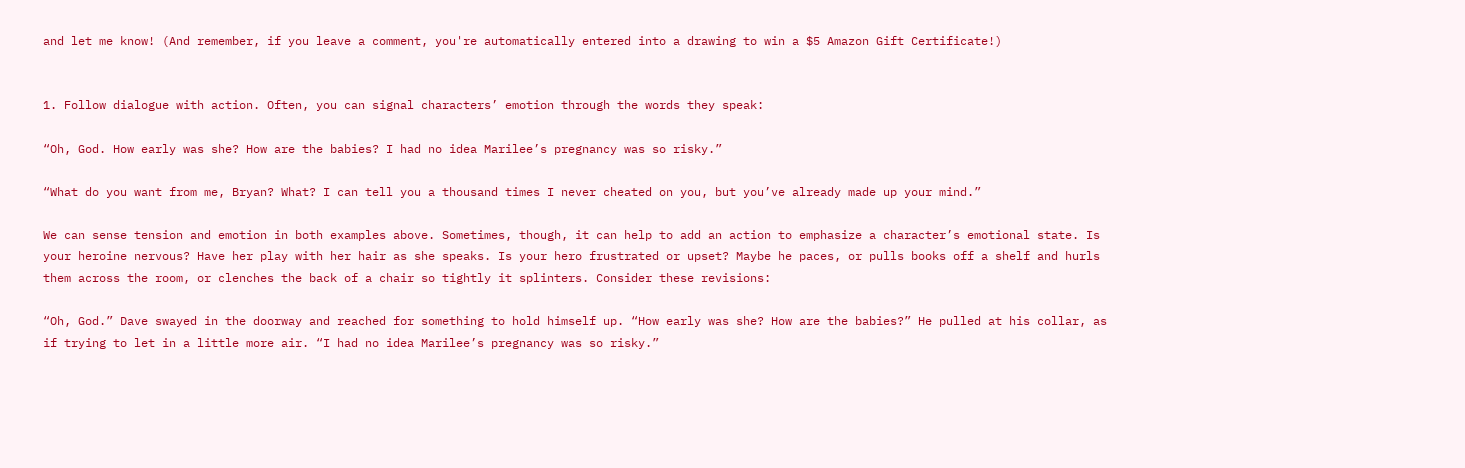and let me know! (And remember, if you leave a comment, you're automatically entered into a drawing to win a $5 Amazon Gift Certificate!)


1. Follow dialogue with action. Often, you can signal characters’ emotion through the words they speak:

“Oh, God. How early was she? How are the babies? I had no idea Marilee’s pregnancy was so risky.”

“What do you want from me, Bryan? What? I can tell you a thousand times I never cheated on you, but you’ve already made up your mind.”

We can sense tension and emotion in both examples above. Sometimes, though, it can help to add an action to emphasize a character’s emotional state. Is your heroine nervous? Have her play with her hair as she speaks. Is your hero frustrated or upset? Maybe he paces, or pulls books off a shelf and hurls them across the room, or clenches the back of a chair so tightly it splinters. Consider these revisions:

“Oh, God.” Dave swayed in the doorway and reached for something to hold himself up. “How early was she? How are the babies?” He pulled at his collar, as if trying to let in a little more air. “I had no idea Marilee’s pregnancy was so risky.”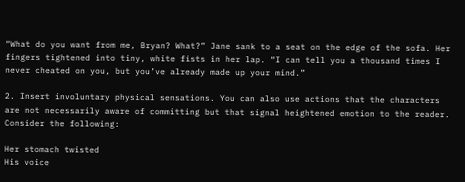“What do you want from me, Bryan? What?” Jane sank to a seat on the edge of the sofa. Her fingers tightened into tiny, white fists in her lap. “I can tell you a thousand times I never cheated on you, but you’ve already made up your mind.”

2. Insert involuntary physical sensations. You can also use actions that the characters are not necessarily aware of committing but that signal heightened emotion to the reader. Consider the following:

Her stomach twisted
His voice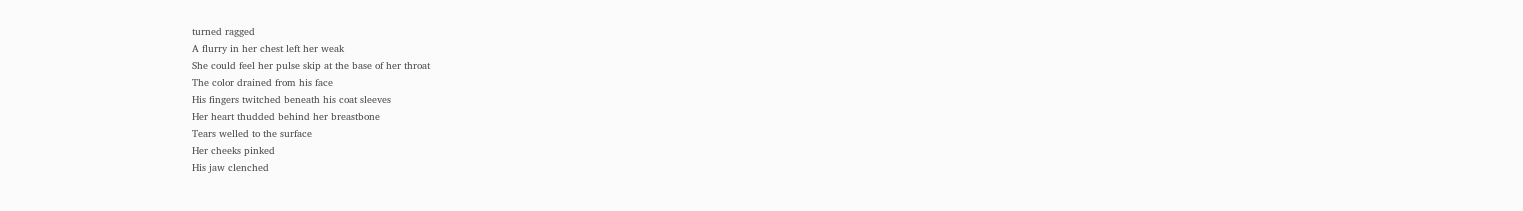turned ragged
A flurry in her chest left her weak
She could feel her pulse skip at the base of her throat
The color drained from his face
His fingers twitched beneath his coat sleeves
Her heart thudded behind her breastbone
Tears welled to the surface
Her cheeks pinked
His jaw clenched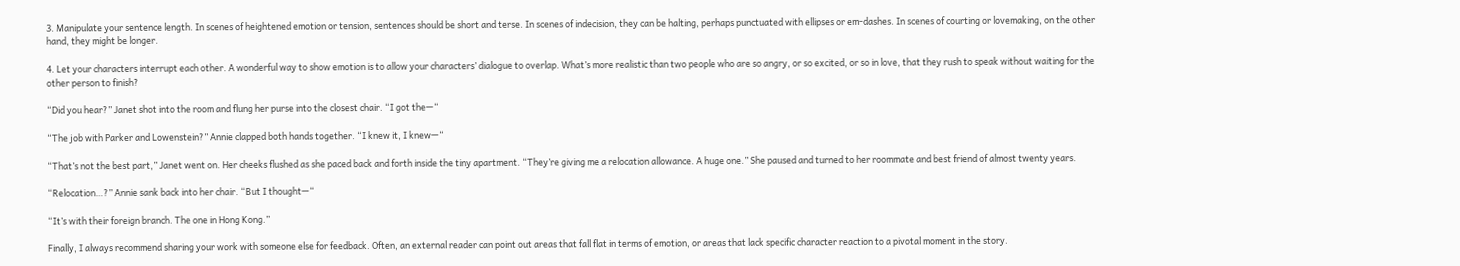3. Manipulate your sentence length. In scenes of heightened emotion or tension, sentences should be short and terse. In scenes of indecision, they can be halting, perhaps punctuated with ellipses or em-dashes. In scenes of courting or lovemaking, on the other hand, they might be longer.

4. Let your characters interrupt each other. A wonderful way to show emotion is to allow your characters’ dialogue to overlap. What’s more realistic than two people who are so angry, or so excited, or so in love, that they rush to speak without waiting for the other person to finish?

“Did you hear?” Janet shot into the room and flung her purse into the closest chair. “I got the—“

“The job with Parker and Lowenstein?” Annie clapped both hands together. “I knew it, I knew—“

“That’s not the best part,” Janet went on. Her cheeks flushed as she paced back and forth inside the tiny apartment. “They’re giving me a relocation allowance. A huge one.” She paused and turned to her roommate and best friend of almost twenty years.

“Relocation…?” Annie sank back into her chair. “But I thought—“

“It’s with their foreign branch. The one in Hong Kong.”

Finally, I always recommend sharing your work with someone else for feedback. Often, an external reader can point out areas that fall flat in terms of emotion, or areas that lack specific character reaction to a pivotal moment in the story.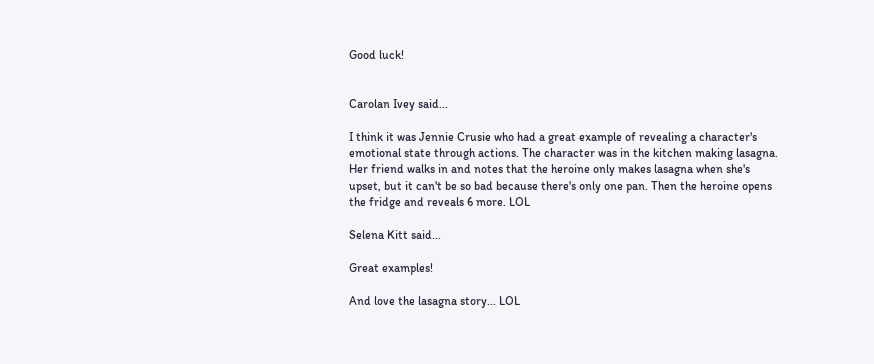Good luck!


Carolan Ivey said...

I think it was Jennie Crusie who had a great example of revealing a character's emotional state through actions. The character was in the kitchen making lasagna. Her friend walks in and notes that the heroine only makes lasagna when she's upset, but it can't be so bad because there's only one pan. Then the heroine opens the fridge and reveals 6 more. LOL

Selena Kitt said...

Great examples!

And love the lasagna story... LOL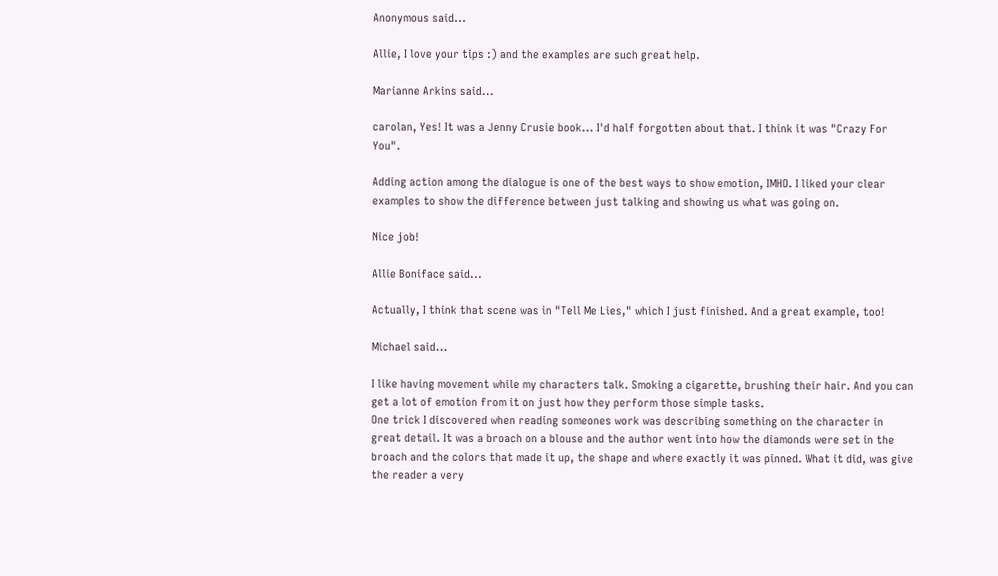Anonymous said...

Allie, I love your tips :) and the examples are such great help.

Marianne Arkins said...

carolan, Yes! It was a Jenny Crusie book... I'd half forgotten about that. I think it was "Crazy For You".

Adding action among the dialogue is one of the best ways to show emotion, IMHO. I liked your clear examples to show the difference between just talking and showing us what was going on.

Nice job!

Allie Boniface said...

Actually, I think that scene was in "Tell Me Lies," which I just finished. And a great example, too!

Michael said...

I like having movement while my characters talk. Smoking a cigarette, brushing their hair. And you can get a lot of emotion from it on just how they perform those simple tasks.
One trick I discovered when reading someones work was describing something on the character in great detail. It was a broach on a blouse and the author went into how the diamonds were set in the broach and the colors that made it up, the shape and where exactly it was pinned. What it did, was give the reader a very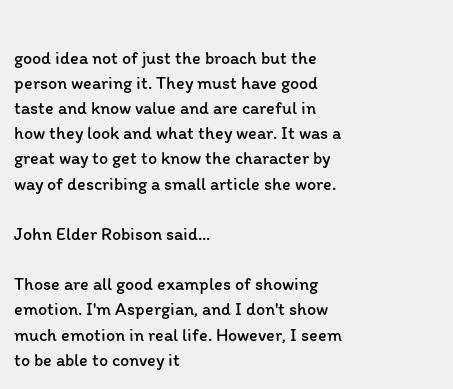good idea not of just the broach but the person wearing it. They must have good taste and know value and are careful in how they look and what they wear. It was a great way to get to know the character by way of describing a small article she wore.

John Elder Robison said...

Those are all good examples of showing emotion. I'm Aspergian, and I don't show much emotion in real life. However, I seem to be able to convey it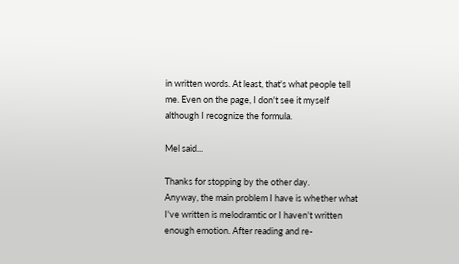in written words. At least, that's what people tell me. Even on the page, I don't see it myself although I recognize the formula.

Mel said...

Thanks for stopping by the other day.
Anyway, the main problem I have is whether what I've written is melodramtic or I haven't written enough emotion. After reading and re-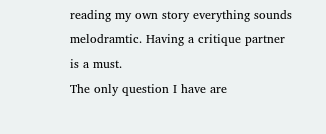reading my own story everything sounds melodramtic. Having a critique partner is a must.
The only question I have are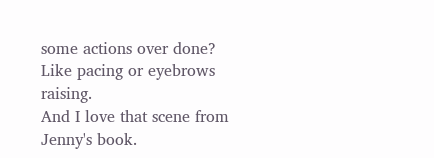some actions over done? Like pacing or eyebrows raising.
And I love that scene from Jenny's book.